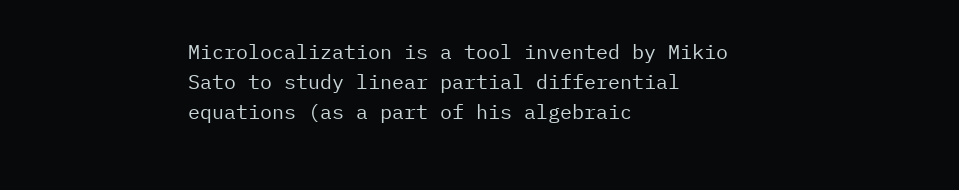Microlocalization is a tool invented by Mikio Sato to study linear partial differential equations (as a part of his algebraic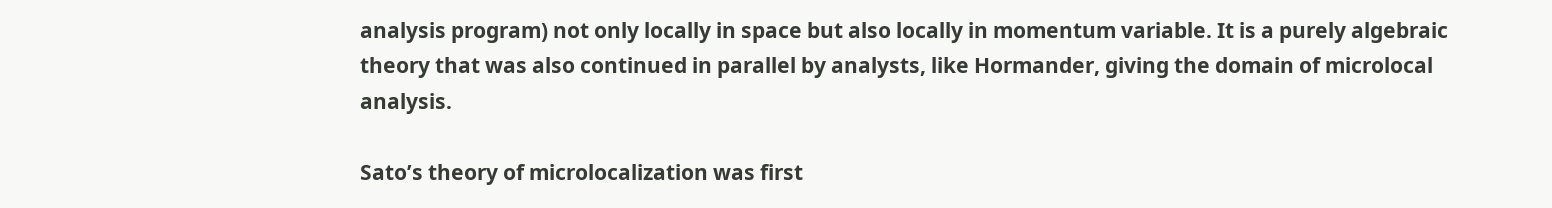analysis program) not only locally in space but also locally in momentum variable. It is a purely algebraic theory that was also continued in parallel by analysts, like Hormander, giving the domain of microlocal analysis.

Sato’s theory of microlocalization was first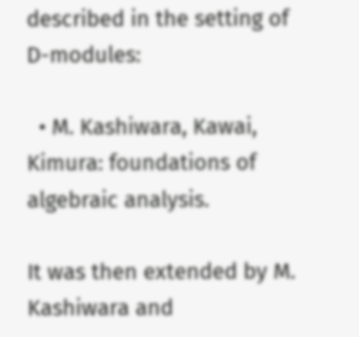described in the setting of D-modules:

  • M. Kashiwara, Kawai, Kimura: foundations of algebraic analysis.

It was then extended by M. Kashiwara and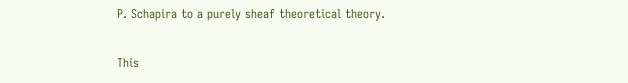P. Schapira to a purely sheaf theoretical theory.

This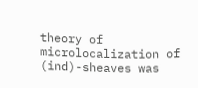theory of microlocalization of (ind)-sheaves was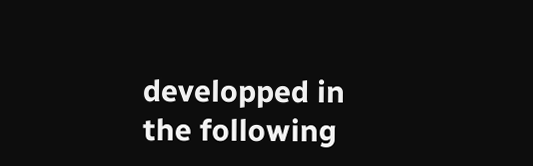developped in the following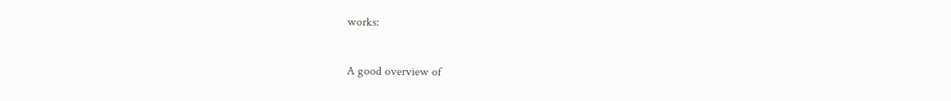works:

A good overview of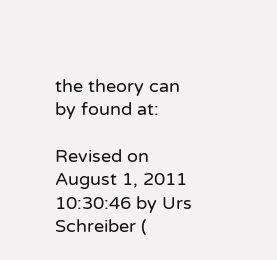the theory can by found at:

Revised on August 1, 2011 10:30:46 by Urs Schreiber (